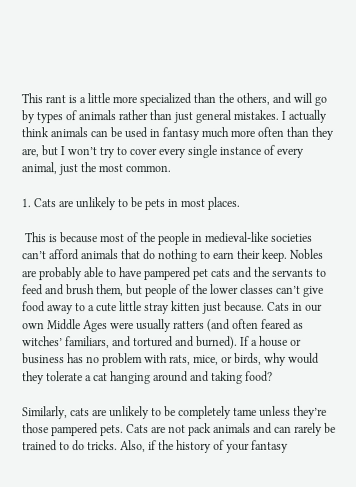This rant is a little more specialized than the others, and will go by types of animals rather than just general mistakes. I actually think animals can be used in fantasy much more often than they are, but I won’t try to cover every single instance of every animal, just the most common.

1. Cats are unlikely to be pets in most places.

 This is because most of the people in medieval-like societies can’t afford animals that do nothing to earn their keep. Nobles are probably able to have pampered pet cats and the servants to feed and brush them, but people of the lower classes can’t give food away to a cute little stray kitten just because. Cats in our own Middle Ages were usually ratters (and often feared as witches’ familiars, and tortured and burned). If a house or business has no problem with rats, mice, or birds, why would they tolerate a cat hanging around and taking food?

Similarly, cats are unlikely to be completely tame unless they’re those pampered pets. Cats are not pack animals and can rarely be trained to do tricks. Also, if the history of your fantasy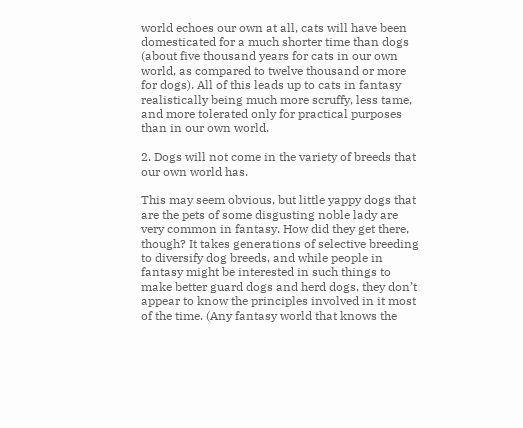world echoes our own at all, cats will have been domesticated for a much shorter time than dogs (about five thousand years for cats in our own world, as compared to twelve thousand or more for dogs). All of this leads up to cats in fantasy realistically being much more scruffy, less tame, and more tolerated only for practical purposes than in our own world.

2. Dogs will not come in the variety of breeds that our own world has.

This may seem obvious, but little yappy dogs that are the pets of some disgusting noble lady are very common in fantasy. How did they get there, though? It takes generations of selective breeding to diversify dog breeds, and while people in fantasy might be interested in such things to make better guard dogs and herd dogs, they don’t appear to know the principles involved in it most of the time. (Any fantasy world that knows the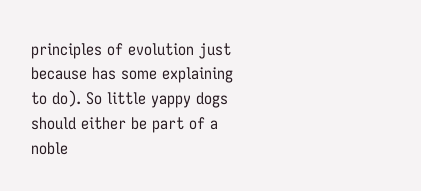principles of evolution just because has some explaining to do). So little yappy dogs should either be part of a noble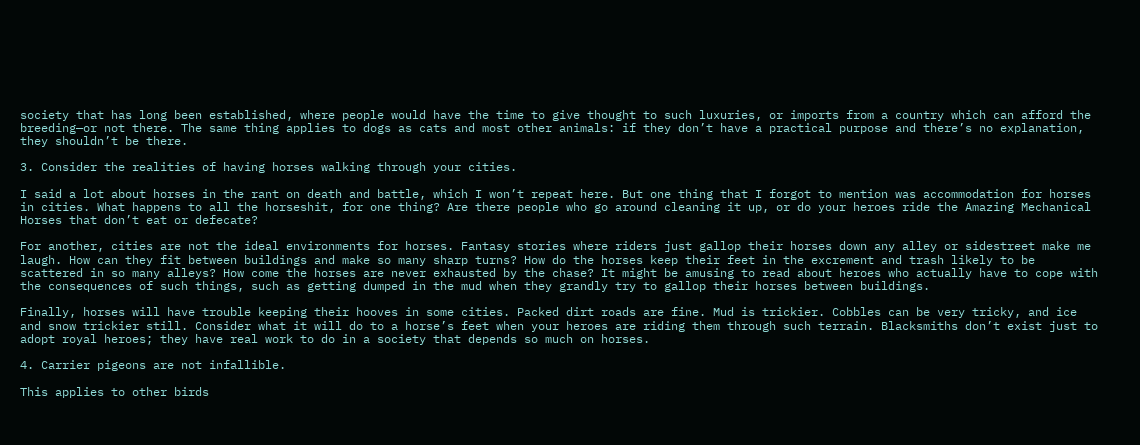society that has long been established, where people would have the time to give thought to such luxuries, or imports from a country which can afford the breeding—or not there. The same thing applies to dogs as cats and most other animals: if they don’t have a practical purpose and there’s no explanation, they shouldn’t be there.

3. Consider the realities of having horses walking through your cities.

I said a lot about horses in the rant on death and battle, which I won’t repeat here. But one thing that I forgot to mention was accommodation for horses in cities. What happens to all the horseshit, for one thing? Are there people who go around cleaning it up, or do your heroes ride the Amazing Mechanical Horses that don’t eat or defecate?

For another, cities are not the ideal environments for horses. Fantasy stories where riders just gallop their horses down any alley or sidestreet make me laugh. How can they fit between buildings and make so many sharp turns? How do the horses keep their feet in the excrement and trash likely to be scattered in so many alleys? How come the horses are never exhausted by the chase? It might be amusing to read about heroes who actually have to cope with the consequences of such things, such as getting dumped in the mud when they grandly try to gallop their horses between buildings.

Finally, horses will have trouble keeping their hooves in some cities. Packed dirt roads are fine. Mud is trickier. Cobbles can be very tricky, and ice and snow trickier still. Consider what it will do to a horse’s feet when your heroes are riding them through such terrain. Blacksmiths don’t exist just to adopt royal heroes; they have real work to do in a society that depends so much on horses.

4. Carrier pigeons are not infallible.

This applies to other birds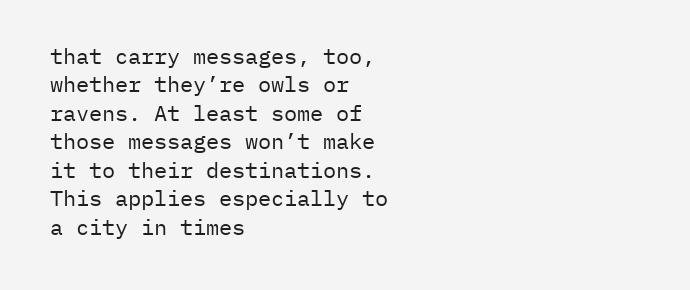that carry messages, too, whether they’re owls or ravens. At least some of those messages won’t make it to their destinations. This applies especially to a city in times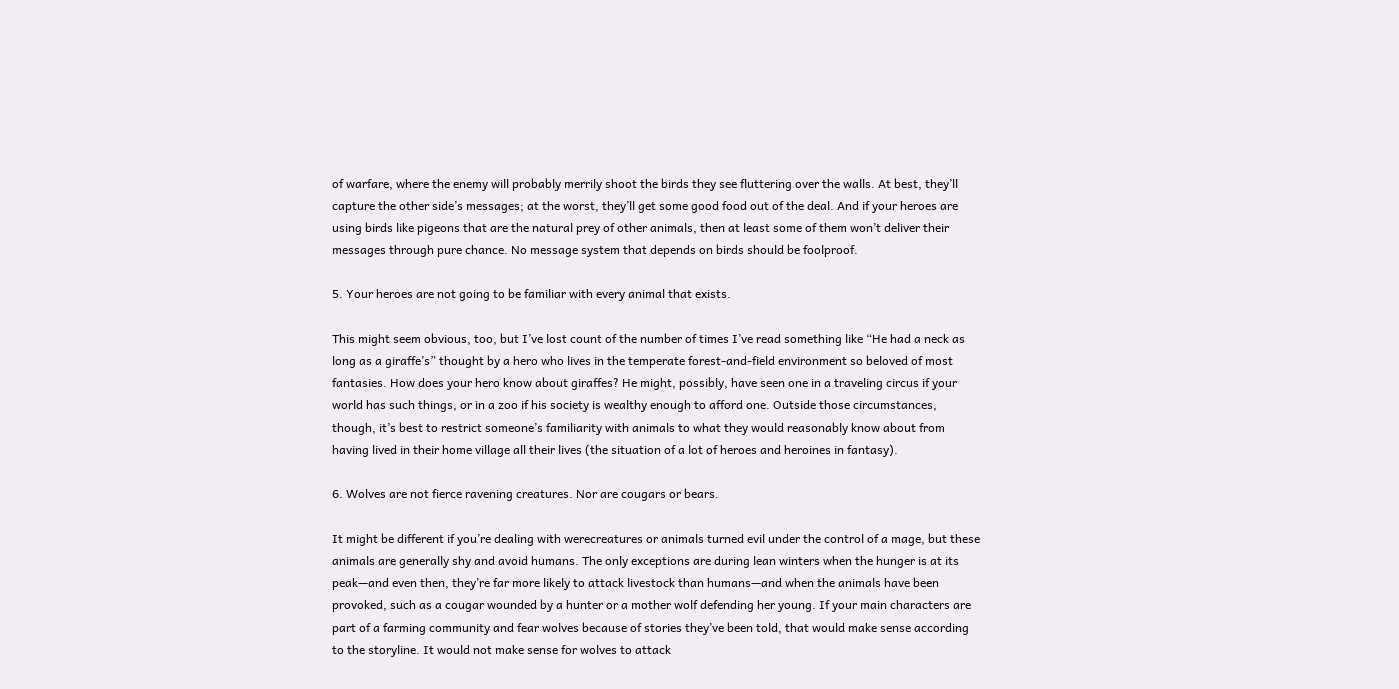of warfare, where the enemy will probably merrily shoot the birds they see fluttering over the walls. At best, they’ll capture the other side’s messages; at the worst, they’ll get some good food out of the deal. And if your heroes are using birds like pigeons that are the natural prey of other animals, then at least some of them won’t deliver their messages through pure chance. No message system that depends on birds should be foolproof.

5. Your heroes are not going to be familiar with every animal that exists.

This might seem obvious, too, but I’ve lost count of the number of times I’ve read something like “He had a neck as long as a giraffe’s” thought by a hero who lives in the temperate forest-and-field environment so beloved of most fantasies. How does your hero know about giraffes? He might, possibly, have seen one in a traveling circus if your world has such things, or in a zoo if his society is wealthy enough to afford one. Outside those circumstances, though, it’s best to restrict someone’s familiarity with animals to what they would reasonably know about from having lived in their home village all their lives (the situation of a lot of heroes and heroines in fantasy).

6. Wolves are not fierce ravening creatures. Nor are cougars or bears.

It might be different if you’re dealing with werecreatures or animals turned evil under the control of a mage, but these animals are generally shy and avoid humans. The only exceptions are during lean winters when the hunger is at its peak—and even then, they’re far more likely to attack livestock than humans—and when the animals have been provoked, such as a cougar wounded by a hunter or a mother wolf defending her young. If your main characters are part of a farming community and fear wolves because of stories they’ve been told, that would make sense according to the storyline. It would not make sense for wolves to attack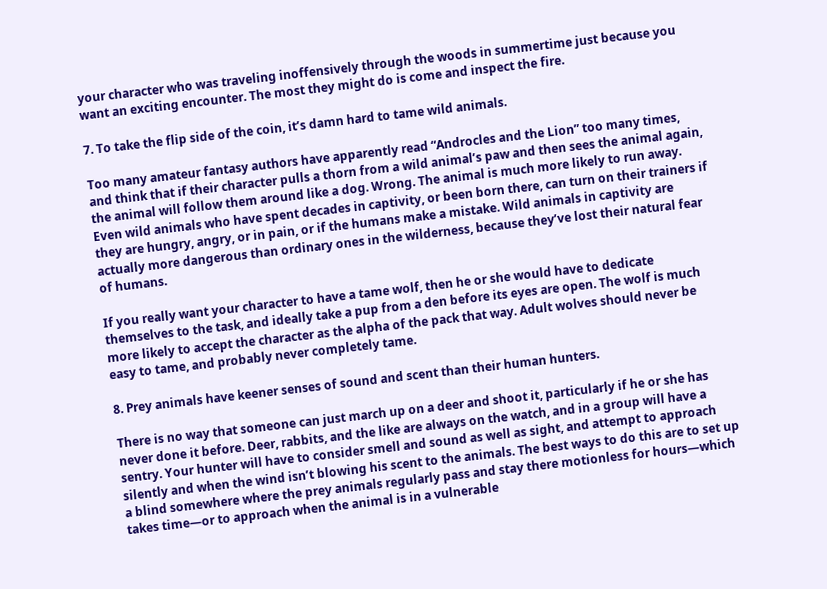your character who was traveling inoffensively through the woods in summertime just because you want an exciting encounter. The most they might do is come and inspect the fire.

7. To take the flip side of the coin, it’s damn hard to tame wild animals.

Too many amateur fantasy authors have apparently read “Androcles and the Lion” too many times, and think that if their character pulls a thorn from a wild animal’s paw and then sees the animal again, the animal will follow them around like a dog. Wrong. The animal is much more likely to run away. Even wild animals who have spent decades in captivity, or been born there, can turn on their trainers if they are hungry, angry, or in pain, or if the humans make a mistake. Wild animals in captivity are actually more dangerous than ordinary ones in the wilderness, because they’ve lost their natural fear of humans.

If you really want your character to have a tame wolf, then he or she would have to dedicate themselves to the task, and ideally take a pup from a den before its eyes are open. The wolf is much more likely to accept the character as the alpha of the pack that way. Adult wolves should never be easy to tame, and probably never completely tame.

8. Prey animals have keener senses of sound and scent than their human hunters.

There is no way that someone can just march up on a deer and shoot it, particularly if he or she has never done it before. Deer, rabbits, and the like are always on the watch, and in a group will have a sentry. Your hunter will have to consider smell and sound as well as sight, and attempt to approach silently and when the wind isn’t blowing his scent to the animals. The best ways to do this are to set up a blind somewhere where the prey animals regularly pass and stay there motionless for hours—which takes time—or to approach when the animal is in a vulnerable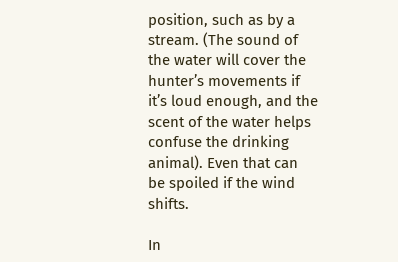position, such as by a stream. (The sound of the water will cover the hunter’s movements if it’s loud enough, and the scent of the water helps confuse the drinking animal). Even that can be spoiled if the wind shifts.

In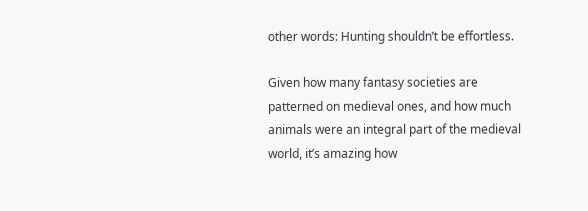other words: Hunting shouldn’t be effortless.

Given how many fantasy societies are patterned on medieval ones, and how much animals were an integral part of the medieval world, it’s amazing how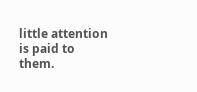little attention is paid to them.